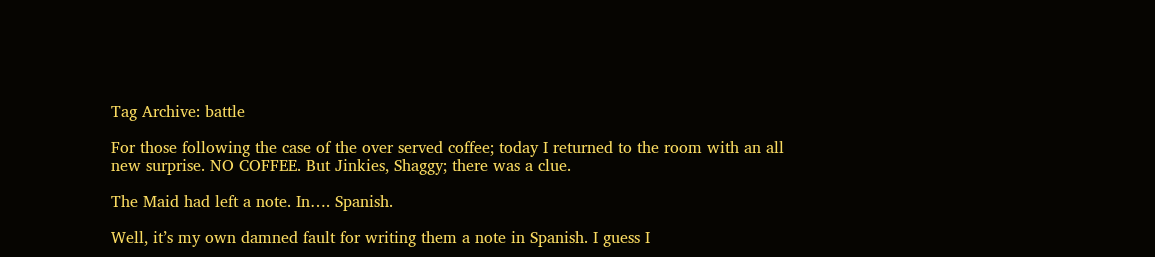Tag Archive: battle

For those following the case of the over served coffee; today I returned to the room with an all new surprise. NO COFFEE. But Jinkies, Shaggy; there was a clue.

The Maid had left a note. In…. Spanish.

Well, it’s my own damned fault for writing them a note in Spanish. I guess I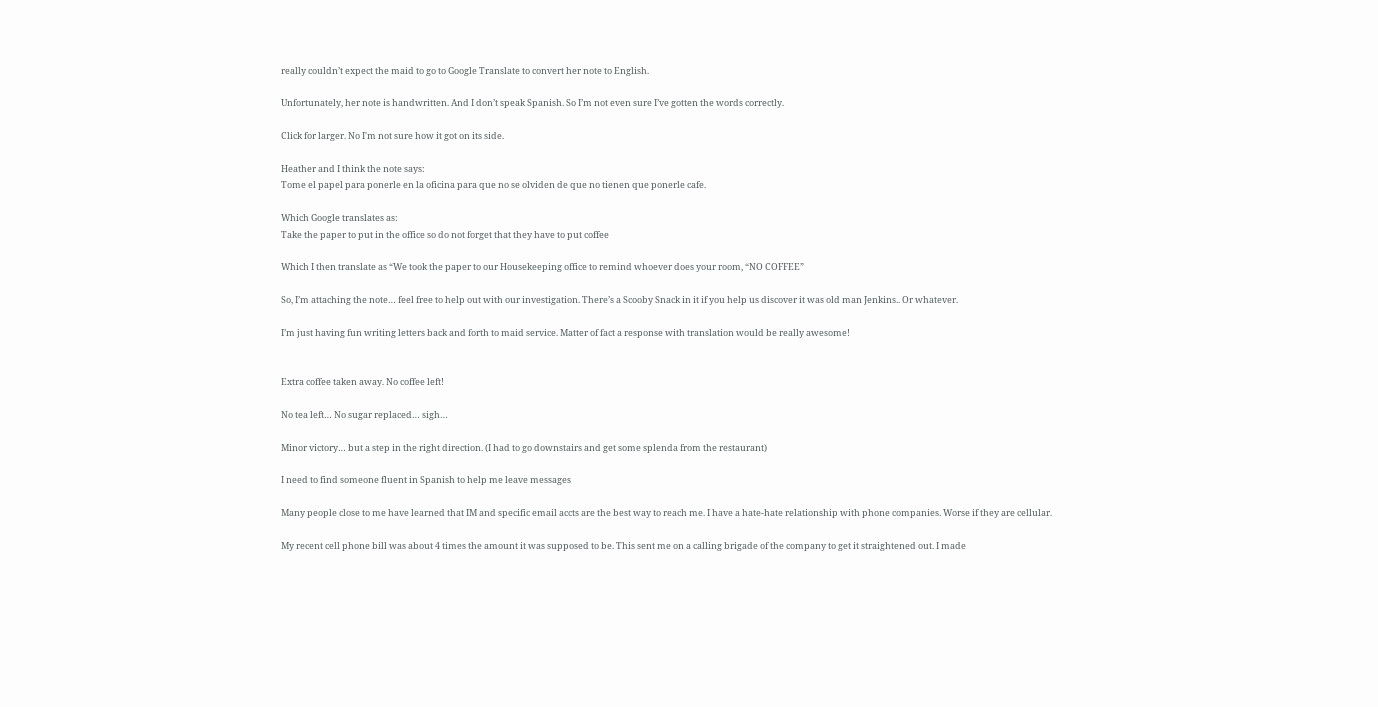really couldn’t expect the maid to go to Google Translate to convert her note to English.

Unfortunately, her note is handwritten. And I don’t speak Spanish. So I’m not even sure I’ve gotten the words correctly.

Click for larger. No I'm not sure how it got on its side.

Heather and I think the note says:
Tome el papel para ponerle en la oficina para que no se olviden de que no tienen que ponerle cafe.

Which Google translates as:
Take the paper to put in the office so do not forget that they have to put coffee

Which I then translate as “We took the paper to our Housekeeping office to remind whoever does your room, “NO COFFEE”

So, I’m attaching the note… feel free to help out with our investigation. There’s a Scooby Snack in it if you help us discover it was old man Jenkins.. Or whatever.

I’m just having fun writing letters back and forth to maid service. Matter of fact a response with translation would be really awesome!


Extra coffee taken away. No coffee left!

No tea left… No sugar replaced… sigh…

Minor victory… but a step in the right direction. (I had to go downstairs and get some splenda from the restaurant)

I need to find someone fluent in Spanish to help me leave messages

Many people close to me have learned that IM and specific email accts are the best way to reach me. I have a hate-hate relationship with phone companies. Worse if they are cellular.

My recent cell phone bill was about 4 times the amount it was supposed to be. This sent me on a calling brigade of the company to get it straightened out. I made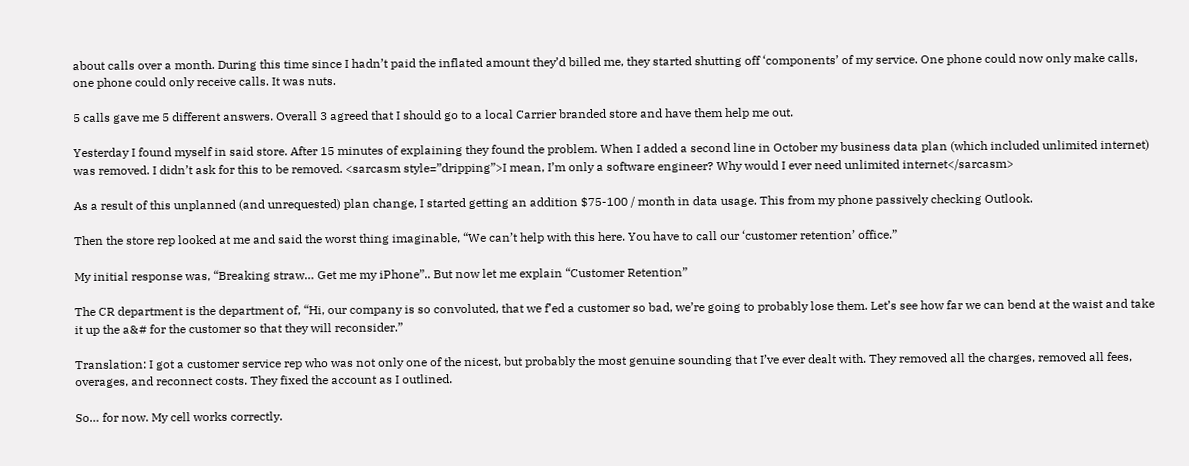about calls over a month. During this time since I hadn’t paid the inflated amount they’d billed me, they started shutting off ‘components’ of my service. One phone could now only make calls, one phone could only receive calls. It was nuts.

5 calls gave me 5 different answers. Overall 3 agreed that I should go to a local Carrier branded store and have them help me out.

Yesterday I found myself in said store. After 15 minutes of explaining they found the problem. When I added a second line in October my business data plan (which included unlimited internet) was removed. I didn’t ask for this to be removed. <sarcasm style=”dripping”>I mean, I’m only a software engineer? Why would I ever need unlimited internet</sarcasm>

As a result of this unplanned (and unrequested) plan change, I started getting an addition $75-100 / month in data usage. This from my phone passively checking Outlook.

Then the store rep looked at me and said the worst thing imaginable, “We can’t help with this here. You have to call our ‘customer retention’ office.”

My initial response was, “Breaking straw… Get me my iPhone”.. But now let me explain “Customer Retention”

The CR department is the department of, “Hi, our company is so convoluted, that we f’ed a customer so bad, we’re going to probably lose them. Let’s see how far we can bend at the waist and take it up the a&# for the customer so that they will reconsider.”

Translation: I got a customer service rep who was not only one of the nicest, but probably the most genuine sounding that I’ve ever dealt with. They removed all the charges, removed all fees, overages, and reconnect costs. They fixed the account as I outlined.

So… for now. My cell works correctly.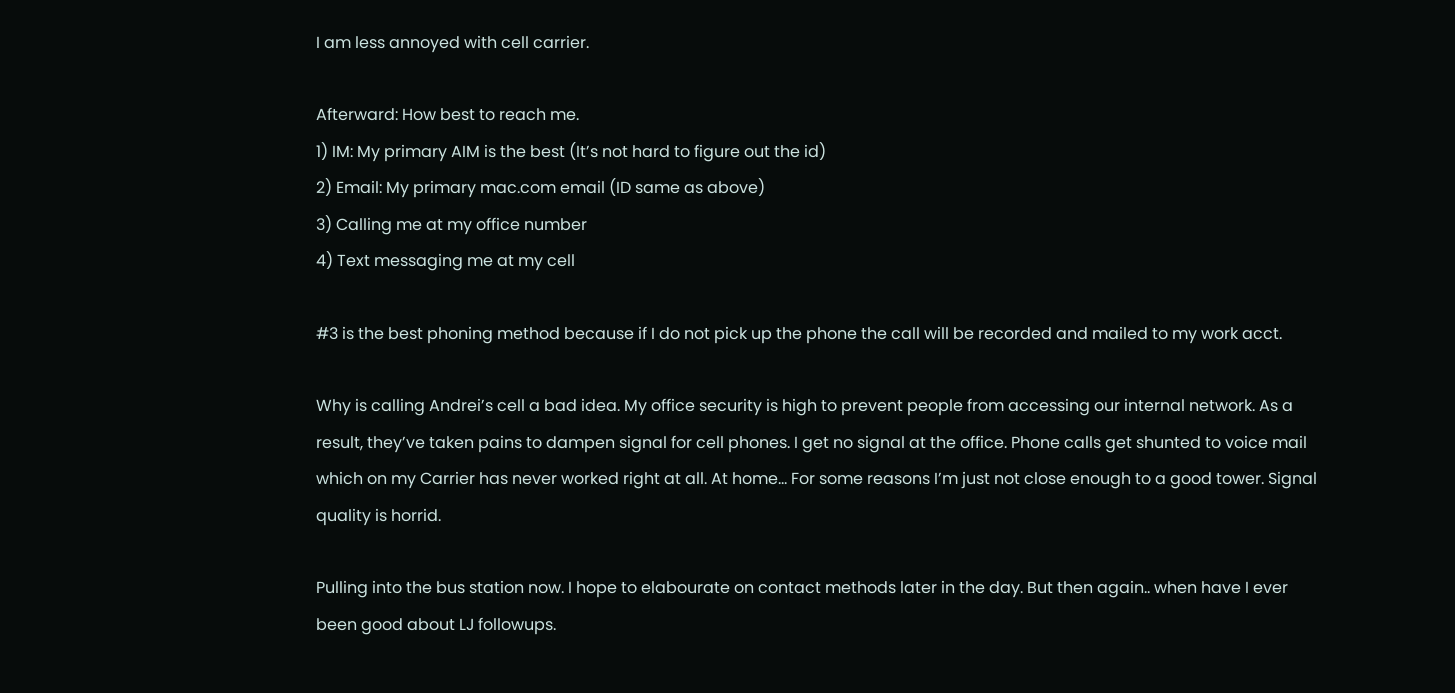I am less annoyed with cell carrier.

Afterward: How best to reach me.
1) IM: My primary AIM is the best (It’s not hard to figure out the id)
2) Email: My primary mac.com email (ID same as above)
3) Calling me at my office number
4) Text messaging me at my cell

#3 is the best phoning method because if I do not pick up the phone the call will be recorded and mailed to my work acct.

Why is calling Andrei’s cell a bad idea. My office security is high to prevent people from accessing our internal network. As a result, they’ve taken pains to dampen signal for cell phones. I get no signal at the office. Phone calls get shunted to voice mail which on my Carrier has never worked right at all. At home… For some reasons I’m just not close enough to a good tower. Signal quality is horrid.

Pulling into the bus station now. I hope to elabourate on contact methods later in the day. But then again.. when have I ever been good about LJ followups.